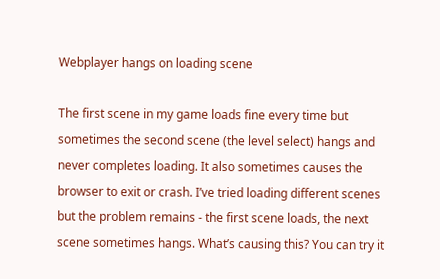Webplayer hangs on loading scene

The first scene in my game loads fine every time but sometimes the second scene (the level select) hangs and never completes loading. It also sometimes causes the browser to exit or crash. I’ve tried loading different scenes but the problem remains - the first scene loads, the next scene sometimes hangs. What’s causing this? You can try it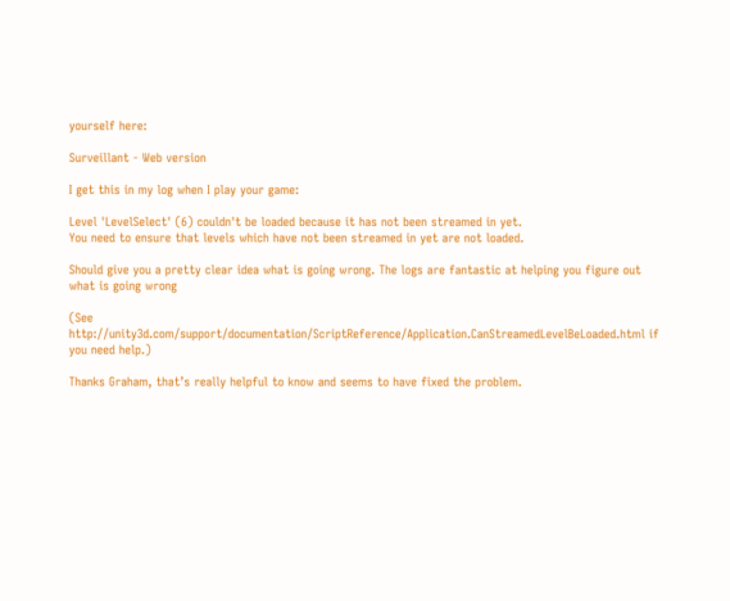yourself here:

Surveillant - Web version

I get this in my log when I play your game:

Level 'LevelSelect' (6) couldn't be loaded because it has not been streamed in yet.
You need to ensure that levels which have not been streamed in yet are not loaded.

Should give you a pretty clear idea what is going wrong. The logs are fantastic at helping you figure out what is going wrong

(See http://unity3d.com/support/documentation/ScriptReference/Application.CanStreamedLevelBeLoaded.html if you need help.)

Thanks Graham, that’s really helpful to know and seems to have fixed the problem.